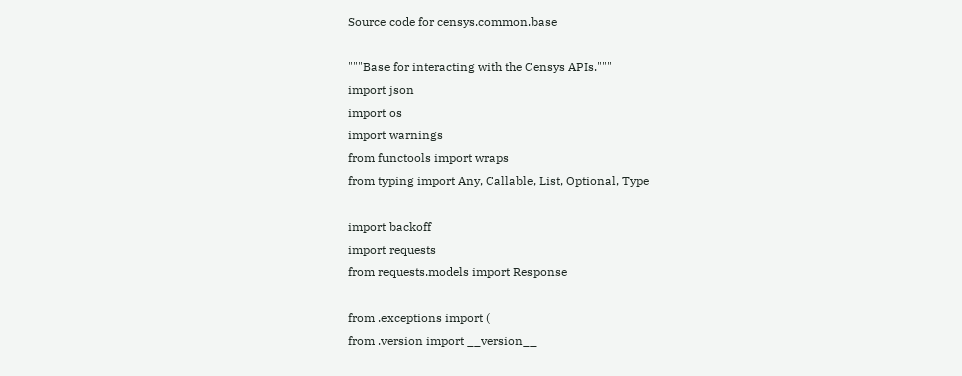Source code for censys.common.base

"""Base for interacting with the Censys APIs."""
import json
import os
import warnings
from functools import wraps
from typing import Any, Callable, List, Optional, Type

import backoff
import requests
from requests.models import Response

from .exceptions import (
from .version import __version__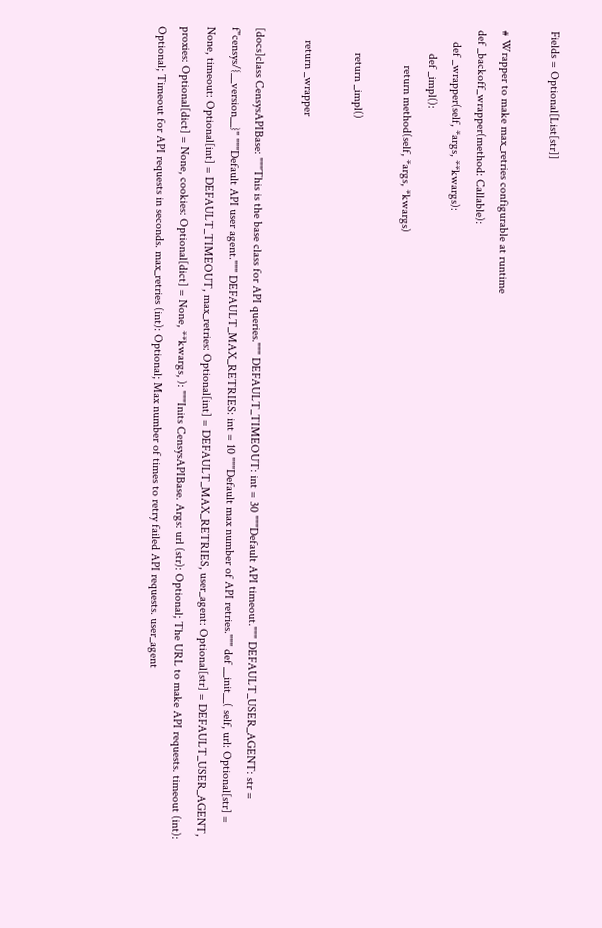Fields = Optional[List[str]]

# Wrapper to make max_retries configurable at runtime
def _backoff_wrapper(method: Callable):
    def _wrapper(self, *args, **kwargs):
        def _impl():
            return method(self, *args, *kwargs)

        return _impl()

    return _wrapper

[docs]class CensysAPIBase: """This is the base class for API queries.""" DEFAULT_TIMEOUT: int = 30 """Default API timeout.""" DEFAULT_USER_AGENT: str = f"censys/{__version__}" """Default API user agent.""" DEFAULT_MAX_RETRIES: int = 10 """Default max number of API retries.""" def __init__( self, url: Optional[str] = None, timeout: Optional[int] = DEFAULT_TIMEOUT, max_retries: Optional[int] = DEFAULT_MAX_RETRIES, user_agent: Optional[str] = DEFAULT_USER_AGENT, proxies: Optional[dict] = None, cookies: Optional[dict] = None, **kwargs, ): """Inits CensysAPIBase. Args: url (str): Optional; The URL to make API requests. timeout (int): Optional; Timeout for API requests in seconds. max_retries (int): Optional; Max number of times to retry failed API requests. user_agent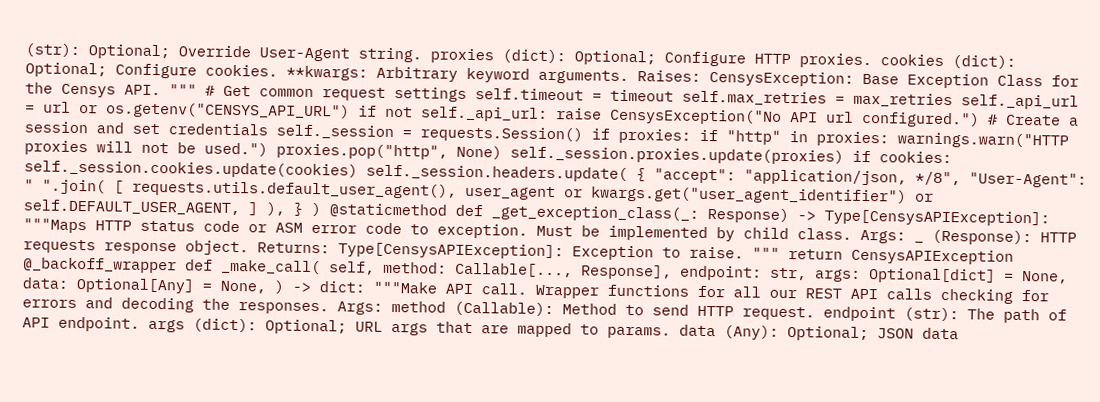(str): Optional; Override User-Agent string. proxies (dict): Optional; Configure HTTP proxies. cookies (dict): Optional; Configure cookies. **kwargs: Arbitrary keyword arguments. Raises: CensysException: Base Exception Class for the Censys API. """ # Get common request settings self.timeout = timeout self.max_retries = max_retries self._api_url = url or os.getenv("CENSYS_API_URL") if not self._api_url: raise CensysException("No API url configured.") # Create a session and set credentials self._session = requests.Session() if proxies: if "http" in proxies: warnings.warn("HTTP proxies will not be used.") proxies.pop("http", None) self._session.proxies.update(proxies) if cookies: self._session.cookies.update(cookies) self._session.headers.update( { "accept": "application/json, */8", "User-Agent": " ".join( [ requests.utils.default_user_agent(), user_agent or kwargs.get("user_agent_identifier") or self.DEFAULT_USER_AGENT, ] ), } ) @staticmethod def _get_exception_class(_: Response) -> Type[CensysAPIException]: """Maps HTTP status code or ASM error code to exception. Must be implemented by child class. Args: _ (Response): HTTP requests response object. Returns: Type[CensysAPIException]: Exception to raise. """ return CensysAPIException @_backoff_wrapper def _make_call( self, method: Callable[..., Response], endpoint: str, args: Optional[dict] = None, data: Optional[Any] = None, ) -> dict: """Make API call. Wrapper functions for all our REST API calls checking for errors and decoding the responses. Args: method (Callable): Method to send HTTP request. endpoint (str): The path of API endpoint. args (dict): Optional; URL args that are mapped to params. data (Any): Optional; JSON data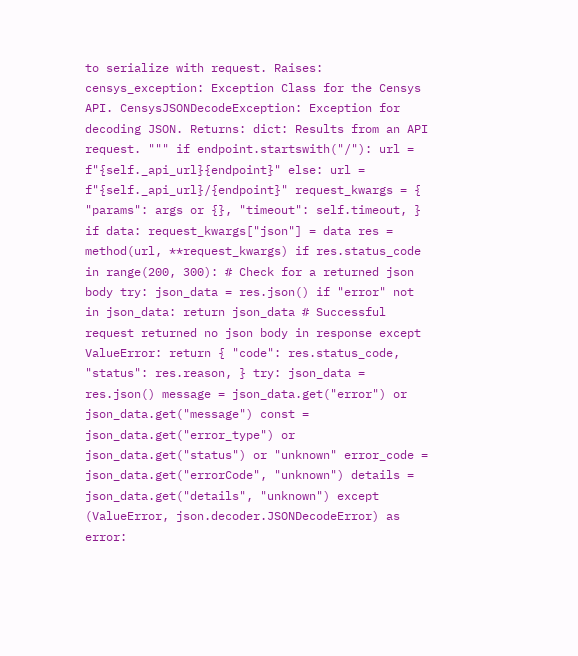to serialize with request. Raises: censys_exception: Exception Class for the Censys API. CensysJSONDecodeException: Exception for decoding JSON. Returns: dict: Results from an API request. """ if endpoint.startswith("/"): url = f"{self._api_url}{endpoint}" else: url = f"{self._api_url}/{endpoint}" request_kwargs = { "params": args or {}, "timeout": self.timeout, } if data: request_kwargs["json"] = data res = method(url, **request_kwargs) if res.status_code in range(200, 300): # Check for a returned json body try: json_data = res.json() if "error" not in json_data: return json_data # Successful request returned no json body in response except ValueError: return { "code": res.status_code, "status": res.reason, } try: json_data = res.json() message = json_data.get("error") or json_data.get("message") const = json_data.get("error_type") or json_data.get("status") or "unknown" error_code = json_data.get("errorCode", "unknown") details = json_data.get("details", "unknown") except (ValueError, json.decoder.JSONDecodeError) as error: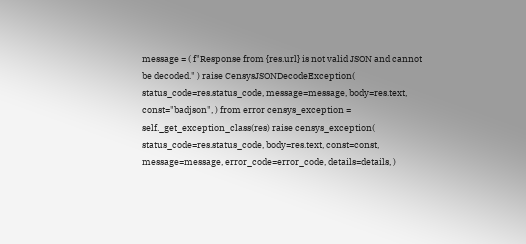message = ( f"Response from {res.url} is not valid JSON and cannot be decoded." ) raise CensysJSONDecodeException( status_code=res.status_code, message=message, body=res.text, const="badjson", ) from error censys_exception = self._get_exception_class(res) raise censys_exception( status_code=res.status_code, body=res.text, const=const, message=message, error_code=error_code, details=details, )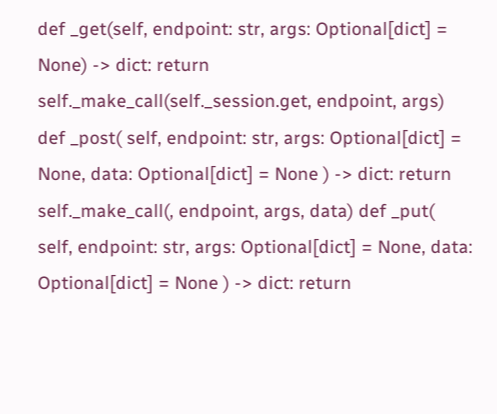def _get(self, endpoint: str, args: Optional[dict] = None) -> dict: return self._make_call(self._session.get, endpoint, args) def _post( self, endpoint: str, args: Optional[dict] = None, data: Optional[dict] = None ) -> dict: return self._make_call(, endpoint, args, data) def _put( self, endpoint: str, args: Optional[dict] = None, data: Optional[dict] = None ) -> dict: return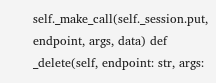self._make_call(self._session.put, endpoint, args, data) def _delete(self, endpoint: str, args: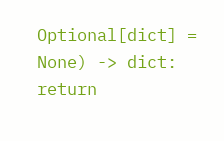Optional[dict] = None) -> dict: return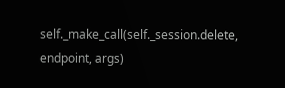self._make_call(self._session.delete, endpoint, args)